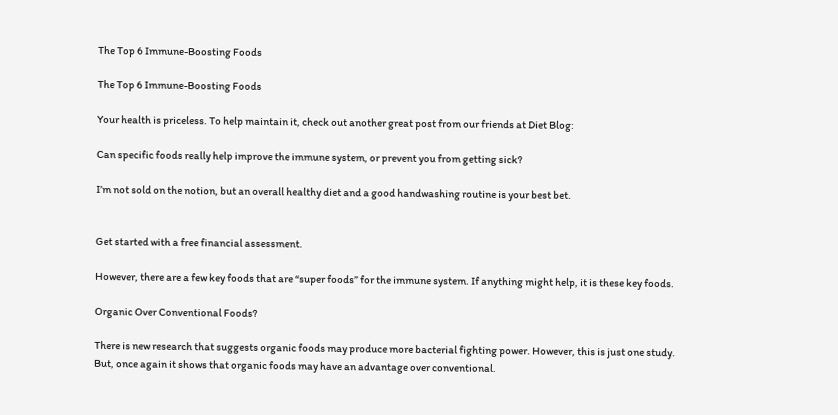The Top 6 Immune-Boosting Foods

The Top 6 Immune-Boosting Foods

Your health is priceless. To help maintain it, check out another great post from our friends at Diet Blog:

Can specific foods really help improve the immune system, or prevent you from getting sick?

I’m not sold on the notion, but an overall healthy diet and a good handwashing routine is your best bet.


Get started with a free financial assessment.

However, there are a few key foods that are “super foods” for the immune system. If anything might help, it is these key foods.

Organic Over Conventional Foods?

There is new research that suggests organic foods may produce more bacterial fighting power. However, this is just one study. But, once again it shows that organic foods may have an advantage over conventional.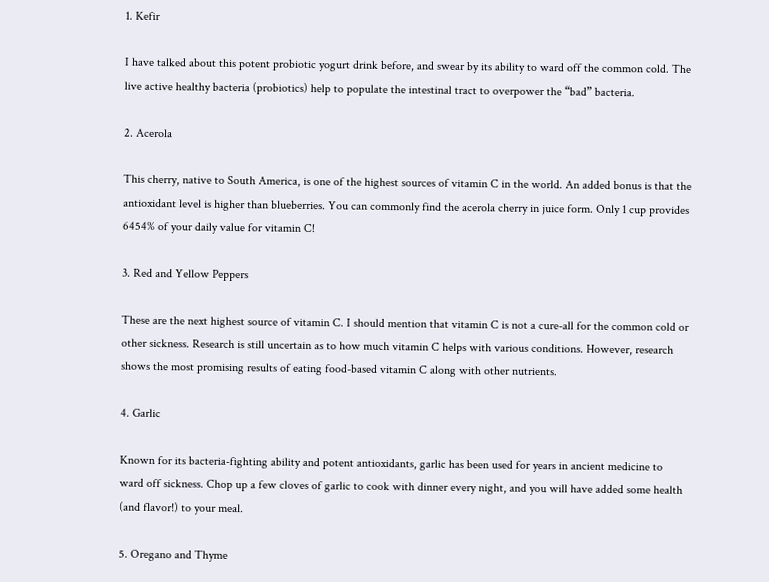1. Kefir

I have talked about this potent probiotic yogurt drink before, and swear by its ability to ward off the common cold. The live active healthy bacteria (probiotics) help to populate the intestinal tract to overpower the “bad” bacteria.

2. Acerola

This cherry, native to South America, is one of the highest sources of vitamin C in the world. An added bonus is that the antioxidant level is higher than blueberries. You can commonly find the acerola cherry in juice form. Only 1 cup provides 6454% of your daily value for vitamin C!

3. Red and Yellow Peppers

These are the next highest source of vitamin C. I should mention that vitamin C is not a cure-all for the common cold or other sickness. Research is still uncertain as to how much vitamin C helps with various conditions. However, research shows the most promising results of eating food-based vitamin C along with other nutrients.

4. Garlic

Known for its bacteria-fighting ability and potent antioxidants, garlic has been used for years in ancient medicine to ward off sickness. Chop up a few cloves of garlic to cook with dinner every night, and you will have added some health (and flavor!) to your meal.

5. Oregano and Thyme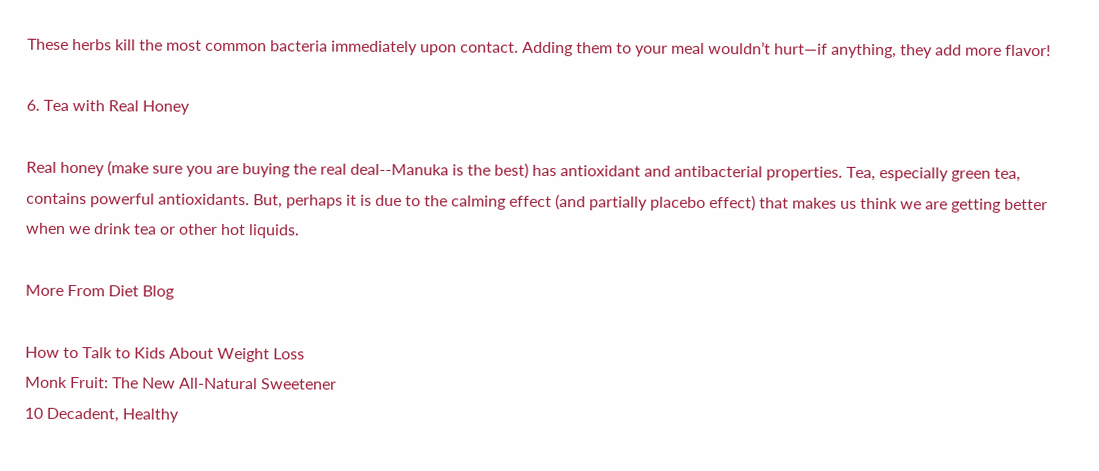These herbs kill the most common bacteria immediately upon contact. Adding them to your meal wouldn’t hurt—if anything, they add more flavor!

6. Tea with Real Honey

Real honey (make sure you are buying the real deal--Manuka is the best) has antioxidant and antibacterial properties. Tea, especially green tea, contains powerful antioxidants. But, perhaps it is due to the calming effect (and partially placebo effect) that makes us think we are getting better when we drink tea or other hot liquids.

More From Diet Blog

How to Talk to Kids About Weight Loss
Monk Fruit: The New All-Natural Sweetener
10 Decadent, Healthy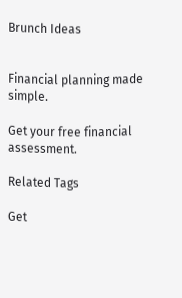Brunch Ideas


Financial planning made simple.

Get your free financial assessment.

Related Tags

Get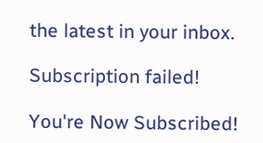the latest in your inbox.

Subscription failed!

You're Now Subscribed!